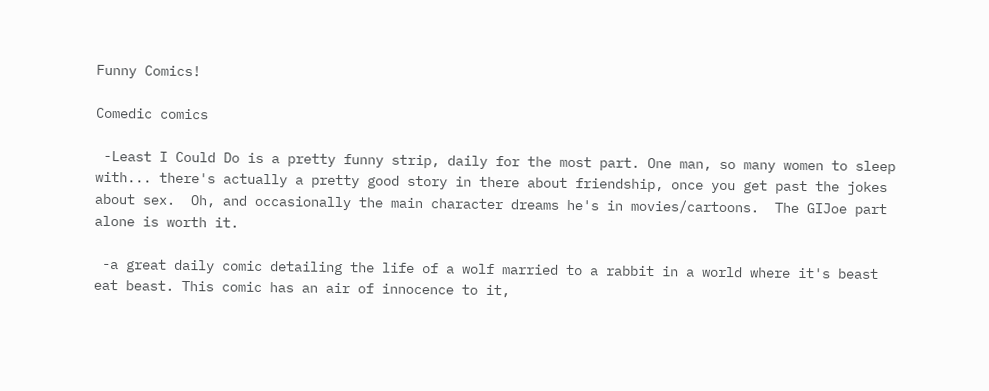Funny Comics!

Comedic comics

 -Least I Could Do is a pretty funny strip, daily for the most part. One man, so many women to sleep with... there's actually a pretty good story in there about friendship, once you get past the jokes about sex.  Oh, and occasionally the main character dreams he's in movies/cartoons.  The GIJoe part alone is worth it.

 -a great daily comic detailing the life of a wolf married to a rabbit in a world where it's beast eat beast. This comic has an air of innocence to it,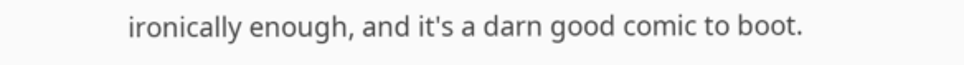ironically enough, and it's a darn good comic to boot.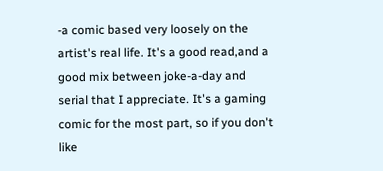-a comic based very loosely on the artist's real life. It's a good read,and a good mix between joke-a-day and serial that I appreciate. It's a gaming comic for the most part, so if you don't like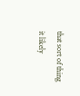that sort of thing it likely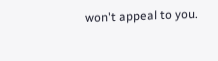won't appeal to you.